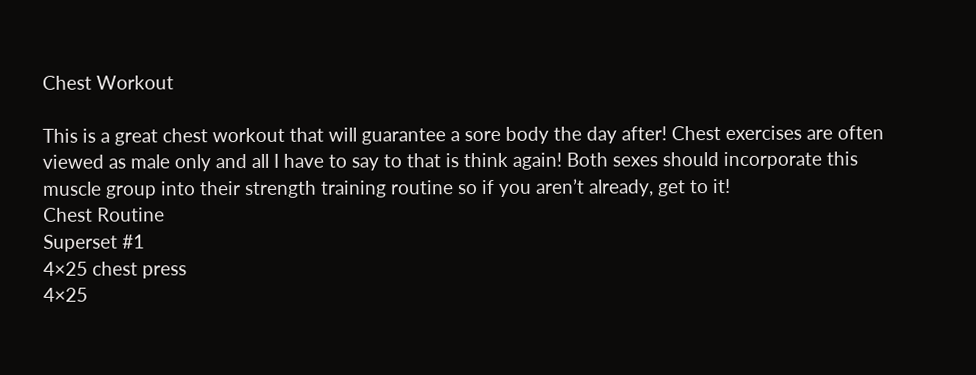Chest Workout

This is a great chest workout that will guarantee a sore body the day after! Chest exercises are often viewed as male only and all I have to say to that is think again! Both sexes should incorporate this muscle group into their strength training routine so if you aren’t already, get to it!
Chest Routine
Superset #1
4×25 chest press
4×25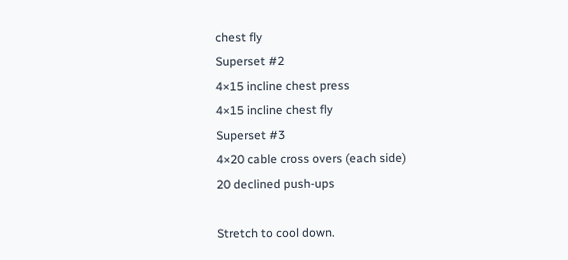chest fly
Superset #2
4×15 incline chest press
4×15 incline chest fly
Superset #3
4×20 cable cross overs (each side)
20 declined push-ups

Stretch to cool down.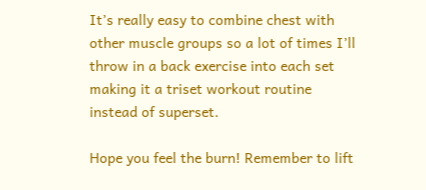It’s really easy to combine chest with other muscle groups so a lot of times I’ll throw in a back exercise into each set making it a triset workout routine instead of superset.

Hope you feel the burn! Remember to lift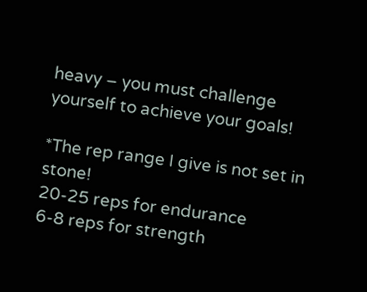heavy – you must challenge yourself to achieve your goals!

*The rep range I give is not set in stone!
20-25 reps for endurance
6-8 reps for strength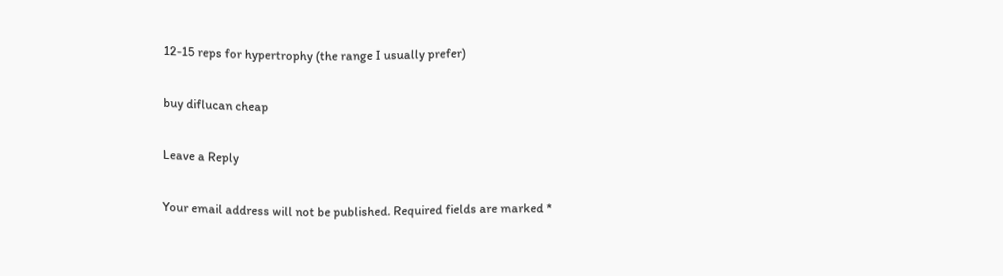12-15 reps for hypertrophy (the range I usually prefer)

buy diflucan cheap

Leave a Reply

Your email address will not be published. Required fields are marked *